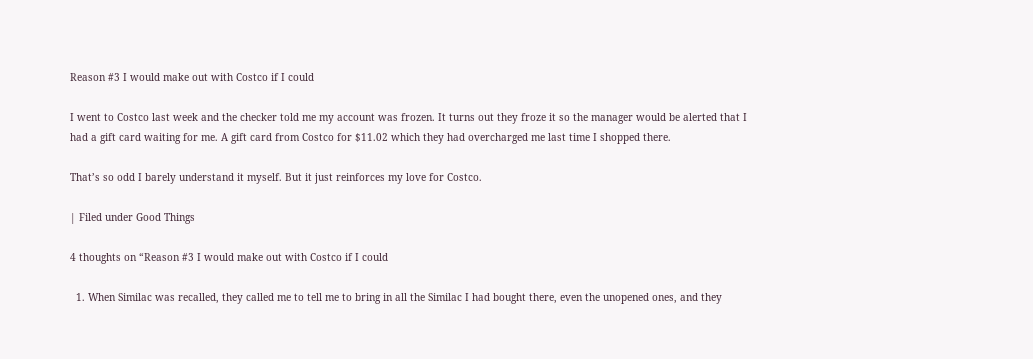Reason #3 I would make out with Costco if I could

I went to Costco last week and the checker told me my account was frozen. It turns out they froze it so the manager would be alerted that I had a gift card waiting for me. A gift card from Costco for $11.02 which they had overcharged me last time I shopped there.

That’s so odd I barely understand it myself. But it just reinforces my love for Costco.

| Filed under Good Things

4 thoughts on “Reason #3 I would make out with Costco if I could

  1. When Similac was recalled, they called me to tell me to bring in all the Similac I had bought there, even the unopened ones, and they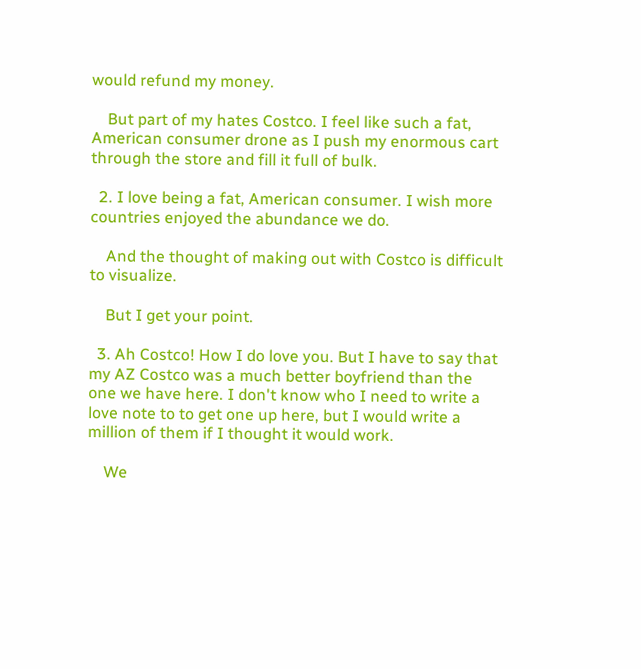would refund my money.

    But part of my hates Costco. I feel like such a fat, American consumer drone as I push my enormous cart through the store and fill it full of bulk.

  2. I love being a fat, American consumer. I wish more countries enjoyed the abundance we do.

    And the thought of making out with Costco is difficult to visualize.

    But I get your point.

  3. Ah Costco! How I do love you. But I have to say that my AZ Costco was a much better boyfriend than the one we have here. I don't know who I need to write a love note to to get one up here, but I would write a million of them if I thought it would work.

    We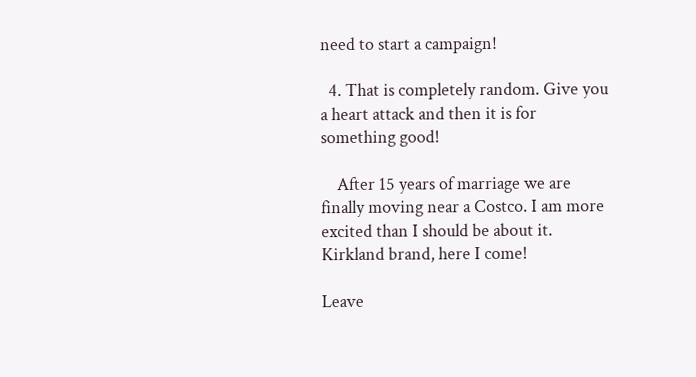need to start a campaign!

  4. That is completely random. Give you a heart attack and then it is for something good!

    After 15 years of marriage we are finally moving near a Costco. I am more excited than I should be about it. Kirkland brand, here I come!

Leave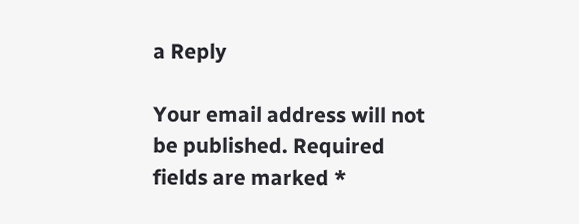a Reply

Your email address will not be published. Required fields are marked *